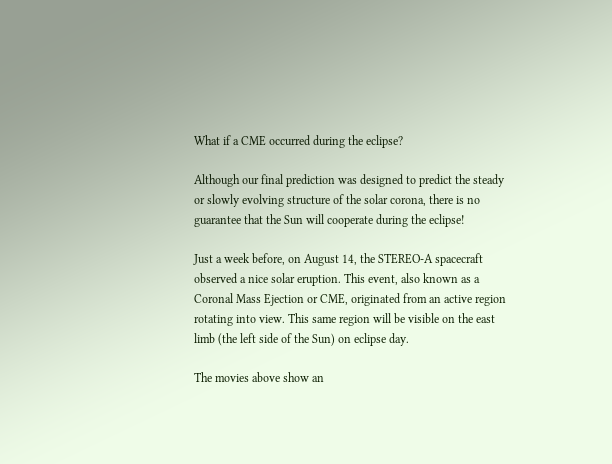What if a CME occurred during the eclipse?

Although our final prediction was designed to predict the steady or slowly evolving structure of the solar corona, there is no guarantee that the Sun will cooperate during the eclipse!

Just a week before, on August 14, the STEREO-A spacecraft observed a nice solar eruption. This event, also known as a Coronal Mass Ejection or CME, originated from an active region rotating into view. This same region will be visible on the east limb (the left side of the Sun) on eclipse day.

The movies above show an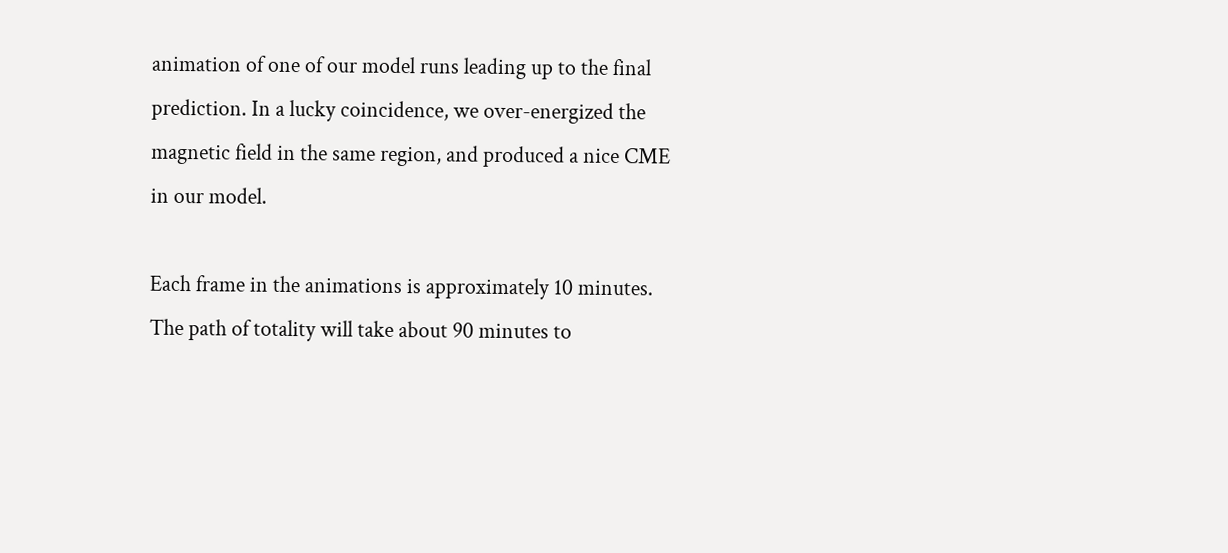animation of one of our model runs leading up to the final prediction. In a lucky coincidence, we over-energized the magnetic field in the same region, and produced a nice CME in our model.

Each frame in the animations is approximately 10 minutes. The path of totality will take about 90 minutes to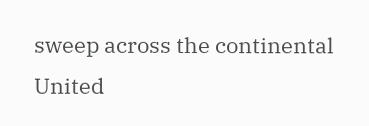sweep across the continental United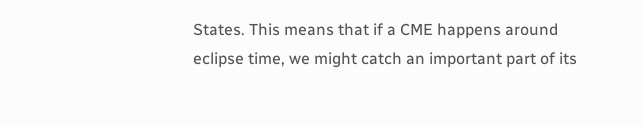States. This means that if a CME happens around eclipse time, we might catch an important part of its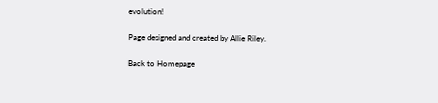evolution!

Page designed and created by Allie Riley.

Back to Homepage